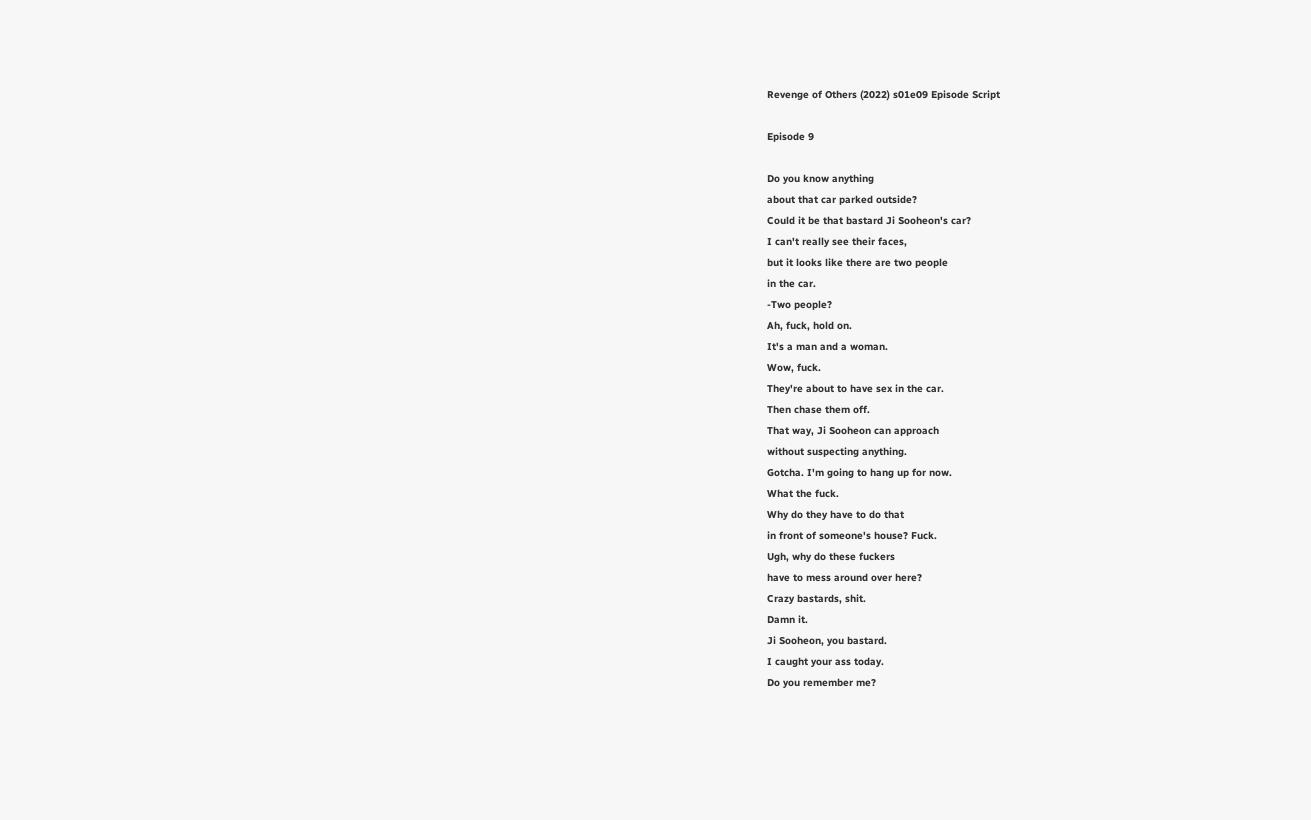Revenge of Others (2022) s01e09 Episode Script

Episode 9

Do you know anything
about that car parked outside?
Could it be that bastard Ji Sooheon's car?
I can't really see their faces,
but it looks like there are two people
in the car.
-Two people?
Ah, fuck, hold on.
It's a man and a woman.
Wow, fuck.
They're about to have sex in the car.
Then chase them off.
That way, Ji Sooheon can approach
without suspecting anything.
Gotcha. I'm going to hang up for now.
What the fuck.
Why do they have to do that
in front of someone's house? Fuck.
Ugh, why do these fuckers
have to mess around over here?
Crazy bastards, shit.
Damn it.
Ji Sooheon, you bastard.
I caught your ass today.
Do you remember me?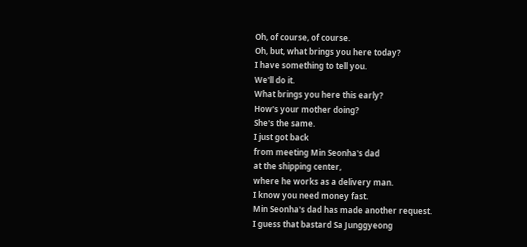Oh, of course, of course.
Oh, but, what brings you here today?
I have something to tell you.
We'll do it.
What brings you here this early?
How's your mother doing?
She's the same.
I just got back
from meeting Min Seonha's dad
at the shipping center,
where he works as a delivery man.
I know you need money fast.
Min Seonha's dad has made another request.
I guess that bastard Sa Junggyeong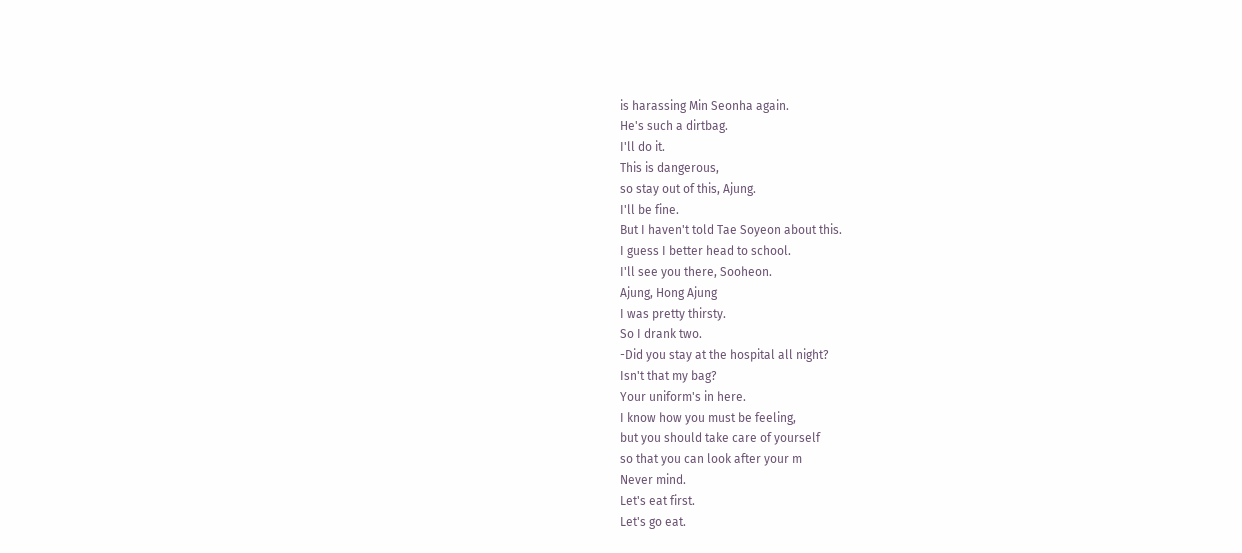is harassing Min Seonha again.
He's such a dirtbag.
I'll do it.
This is dangerous,
so stay out of this, Ajung.
I'll be fine.
But I haven't told Tae Soyeon about this.
I guess I better head to school.
I'll see you there, Sooheon.
Ajung, Hong Ajung
I was pretty thirsty.
So I drank two.
-Did you stay at the hospital all night?
Isn't that my bag?
Your uniform's in here.
I know how you must be feeling,
but you should take care of yourself
so that you can look after your m
Never mind.
Let's eat first.
Let's go eat.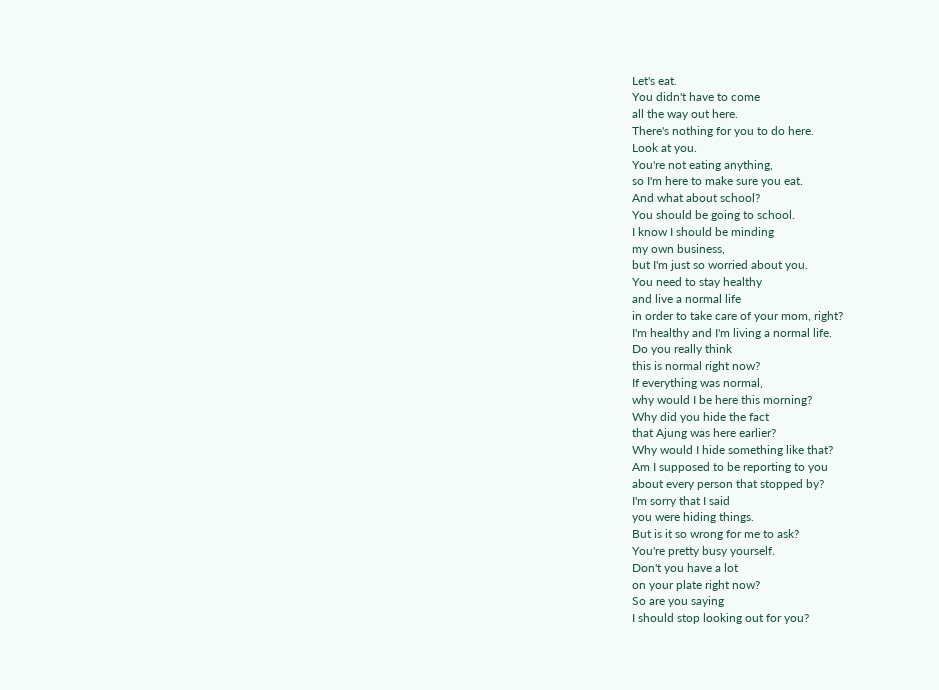Let's eat.
You didn't have to come
all the way out here.
There's nothing for you to do here.
Look at you.
You're not eating anything,
so I'm here to make sure you eat.
And what about school?
You should be going to school.
I know I should be minding
my own business,
but I'm just so worried about you.
You need to stay healthy
and live a normal life
in order to take care of your mom, right?
I'm healthy and I'm living a normal life.
Do you really think
this is normal right now?
If everything was normal,
why would I be here this morning?
Why did you hide the fact
that Ajung was here earlier?
Why would I hide something like that?
Am I supposed to be reporting to you
about every person that stopped by?
I'm sorry that I said
you were hiding things.
But is it so wrong for me to ask?
You're pretty busy yourself.
Don't you have a lot
on your plate right now?
So are you saying
I should stop looking out for you?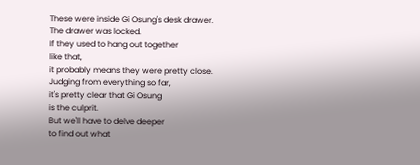These were inside Gi Osung's desk drawer.
The drawer was locked.
If they used to hang out together
like that,
it probably means they were pretty close.
Judging from everything so far,
it's pretty clear that Gi Osung
is the culprit.
But we'll have to delve deeper
to find out what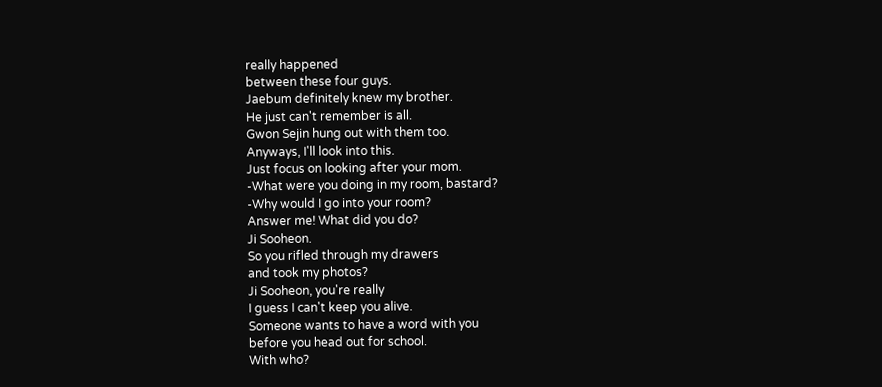really happened
between these four guys.
Jaebum definitely knew my brother.
He just can't remember is all.
Gwon Sejin hung out with them too.
Anyways, I'll look into this.
Just focus on looking after your mom.
-What were you doing in my room, bastard?
-Why would I go into your room?
Answer me! What did you do?
Ji Sooheon.
So you rifled through my drawers
and took my photos?
Ji Sooheon, you're really
I guess I can't keep you alive.
Someone wants to have a word with you
before you head out for school.
With who?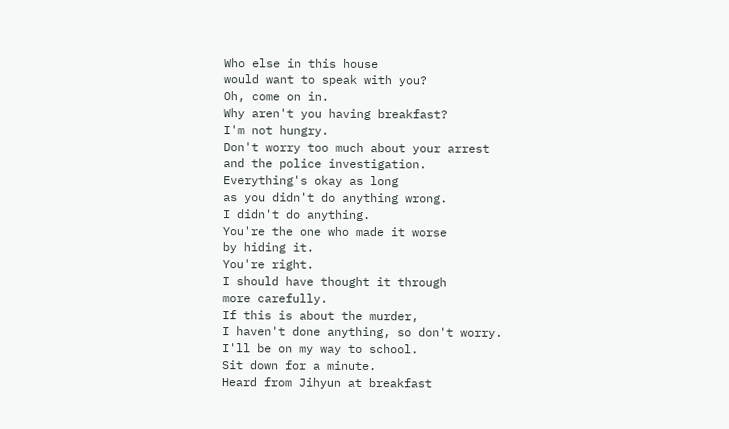Who else in this house
would want to speak with you?
Oh, come on in.
Why aren't you having breakfast?
I'm not hungry.
Don't worry too much about your arrest
and the police investigation.
Everything's okay as long
as you didn't do anything wrong.
I didn't do anything.
You're the one who made it worse
by hiding it.
You're right.
I should have thought it through
more carefully.
If this is about the murder,
I haven't done anything, so don't worry.
I'll be on my way to school.
Sit down for a minute.
Heard from Jihyun at breakfast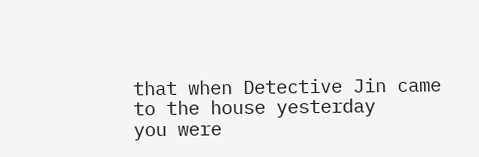that when Detective Jin came
to the house yesterday
you were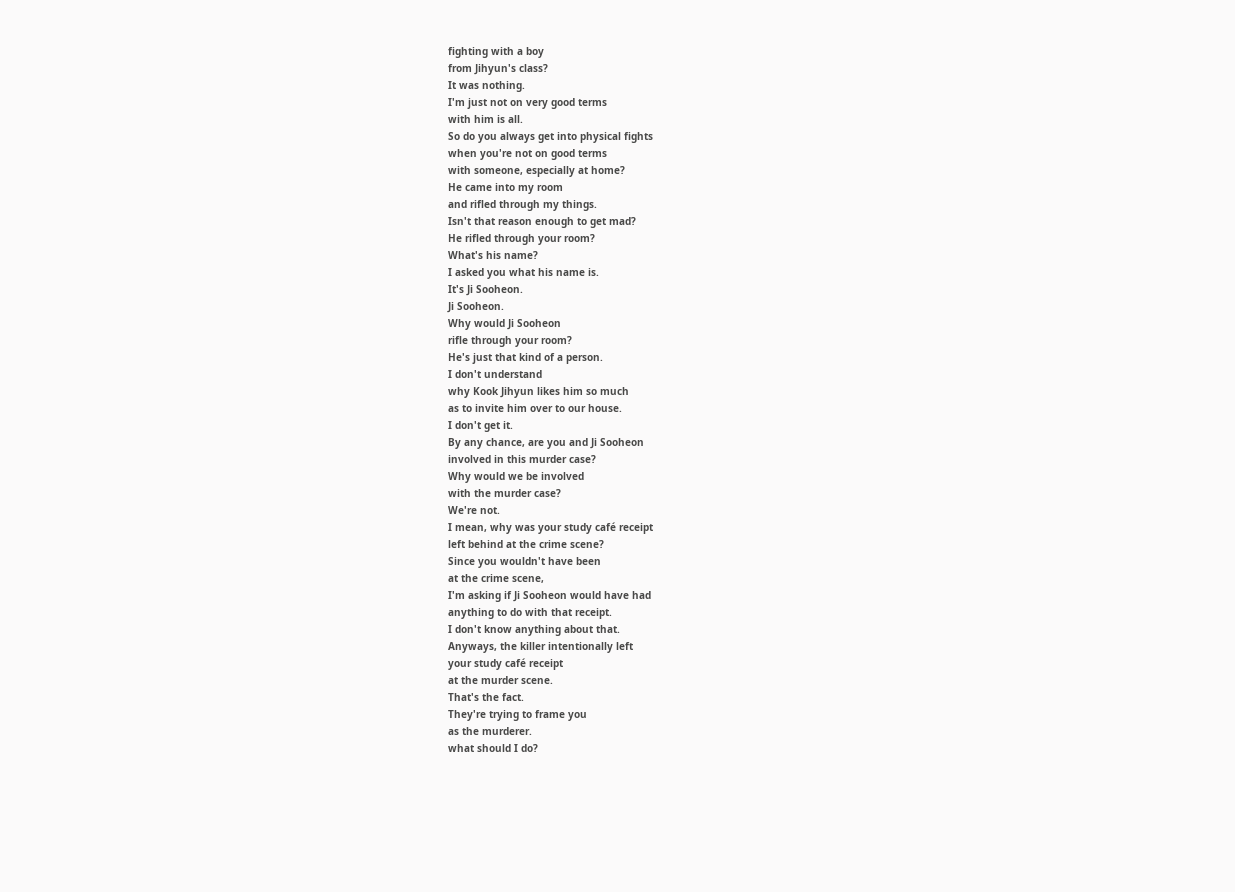fighting with a boy
from Jihyun's class?
It was nothing.
I'm just not on very good terms
with him is all.
So do you always get into physical fights
when you're not on good terms
with someone, especially at home?
He came into my room
and rifled through my things.
Isn't that reason enough to get mad?
He rifled through your room?
What's his name?
I asked you what his name is.
It's Ji Sooheon.
Ji Sooheon.
Why would Ji Sooheon
rifle through your room?
He's just that kind of a person.
I don't understand
why Kook Jihyun likes him so much
as to invite him over to our house.
I don't get it.
By any chance, are you and Ji Sooheon
involved in this murder case?
Why would we be involved
with the murder case?
We're not.
I mean, why was your study café receipt
left behind at the crime scene?
Since you wouldn't have been
at the crime scene,
I'm asking if Ji Sooheon would have had
anything to do with that receipt.
I don't know anything about that.
Anyways, the killer intentionally left
your study café receipt
at the murder scene.
That's the fact.
They're trying to frame you
as the murderer.
what should I do?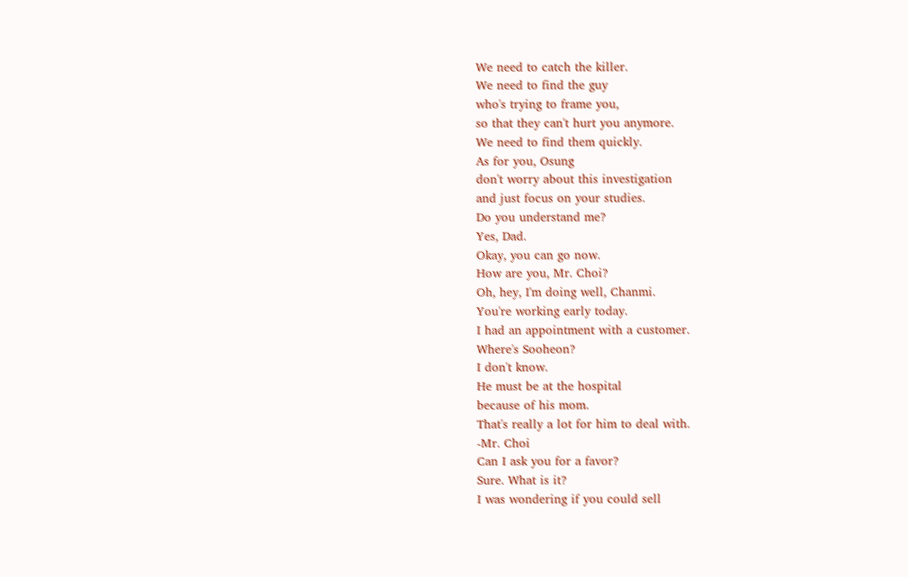We need to catch the killer.
We need to find the guy
who's trying to frame you,
so that they can't hurt you anymore.
We need to find them quickly.
As for you, Osung
don't worry about this investigation
and just focus on your studies.
Do you understand me?
Yes, Dad.
Okay, you can go now.
How are you, Mr. Choi?
Oh, hey, I'm doing well, Chanmi.
You're working early today.
I had an appointment with a customer.
Where's Sooheon?
I don't know.
He must be at the hospital
because of his mom.
That's really a lot for him to deal with.
-Mr. Choi
Can I ask you for a favor?
Sure. What is it?
I was wondering if you could sell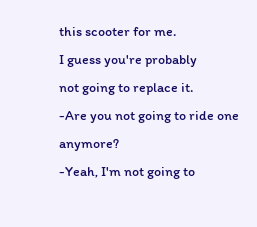this scooter for me.
I guess you're probably
not going to replace it.
-Are you not going to ride one anymore?
-Yeah, I'm not going to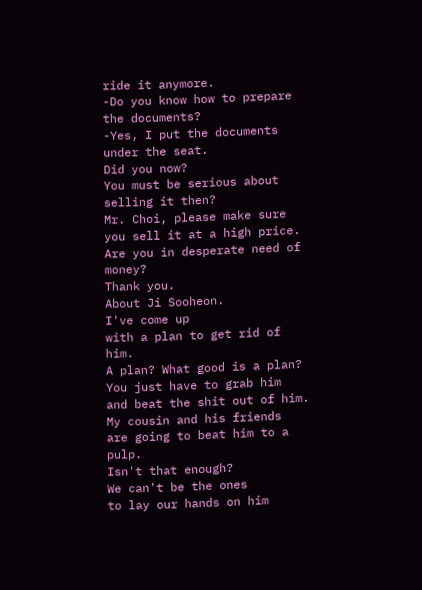ride it anymore.
-Do you know how to prepare the documents?
-Yes, I put the documents under the seat.
Did you now?
You must be serious about selling it then?
Mr. Choi, please make sure
you sell it at a high price.
Are you in desperate need of money?
Thank you.
About Ji Sooheon.
I've come up
with a plan to get rid of him.
A plan? What good is a plan?
You just have to grab him
and beat the shit out of him.
My cousin and his friends
are going to beat him to a pulp.
Isn't that enough?
We can't be the ones
to lay our hands on him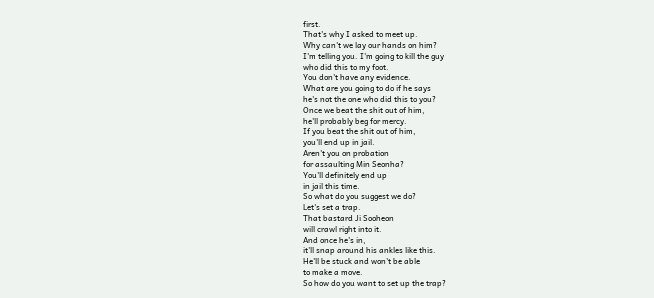first.
That's why I asked to meet up.
Why can't we lay our hands on him?
I'm telling you. I'm going to kill the guy
who did this to my foot.
You don't have any evidence.
What are you going to do if he says
he's not the one who did this to you?
Once we beat the shit out of him,
he'll probably beg for mercy.
If you beat the shit out of him,
you'll end up in jail.
Aren't you on probation
for assaulting Min Seonha?
You'll definitely end up
in jail this time.
So what do you suggest we do?
Let's set a trap.
That bastard Ji Sooheon
will crawl right into it.
And once he's in,
it'll snap around his ankles like this.
He'll be stuck and won't be able
to make a move.
So how do you want to set up the trap?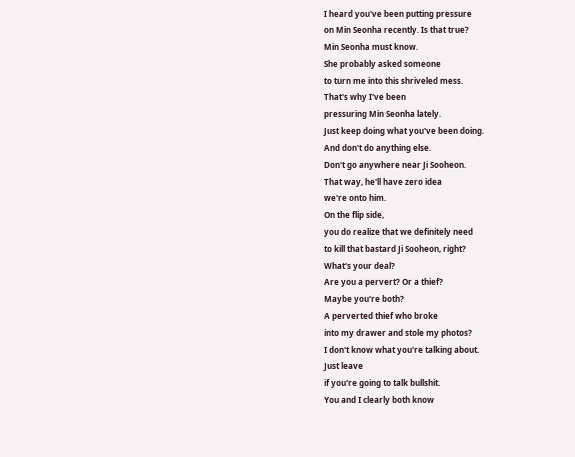I heard you've been putting pressure
on Min Seonha recently. Is that true?
Min Seonha must know.
She probably asked someone
to turn me into this shriveled mess.
That's why I've been
pressuring Min Seonha lately.
Just keep doing what you've been doing.
And don't do anything else.
Don't go anywhere near Ji Sooheon.
That way, he'll have zero idea
we're onto him.
On the flip side,
you do realize that we definitely need
to kill that bastard Ji Sooheon, right?
What's your deal?
Are you a pervert? Or a thief?
Maybe you're both?
A perverted thief who broke
into my drawer and stole my photos?
I don't know what you're talking about.
Just leave
if you're going to talk bullshit.
You and I clearly both know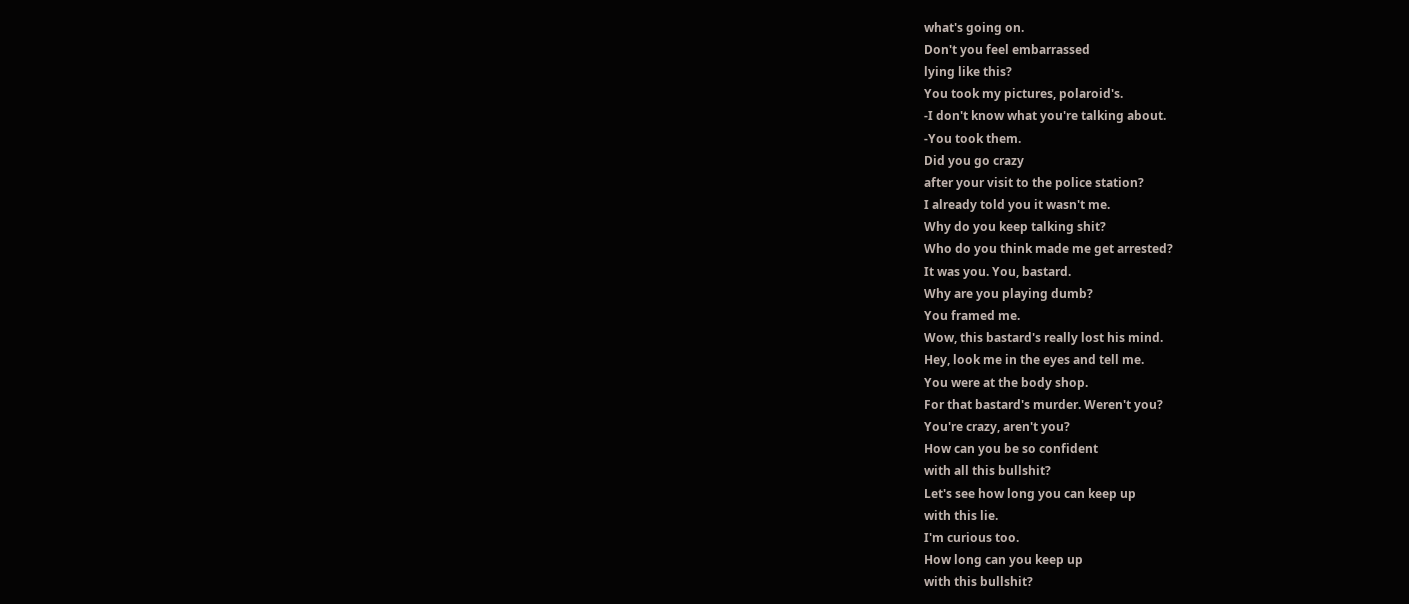what's going on.
Don't you feel embarrassed
lying like this?
You took my pictures, polaroid's.
-I don't know what you're talking about.
-You took them.
Did you go crazy
after your visit to the police station?
I already told you it wasn't me.
Why do you keep talking shit?
Who do you think made me get arrested?
It was you. You, bastard.
Why are you playing dumb?
You framed me.
Wow, this bastard's really lost his mind.
Hey, look me in the eyes and tell me.
You were at the body shop.
For that bastard's murder. Weren't you?
You're crazy, aren't you?
How can you be so confident
with all this bullshit?
Let's see how long you can keep up
with this lie.
I'm curious too.
How long can you keep up
with this bullshit?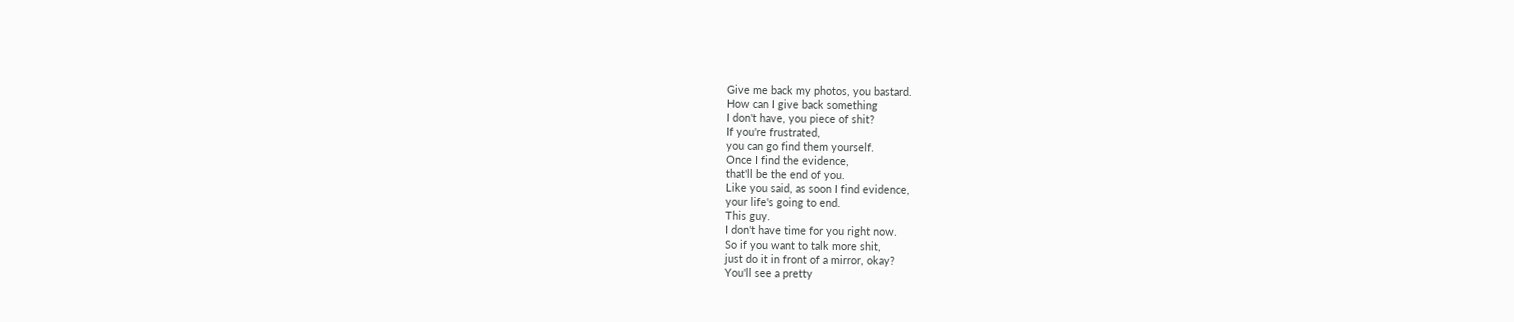Give me back my photos, you bastard.
How can I give back something
I don't have, you piece of shit?
If you're frustrated,
you can go find them yourself.
Once I find the evidence,
that'll be the end of you.
Like you said, as soon I find evidence,
your life's going to end.
This guy.
I don't have time for you right now.
So if you want to talk more shit,
just do it in front of a mirror, okay?
You'll see a pretty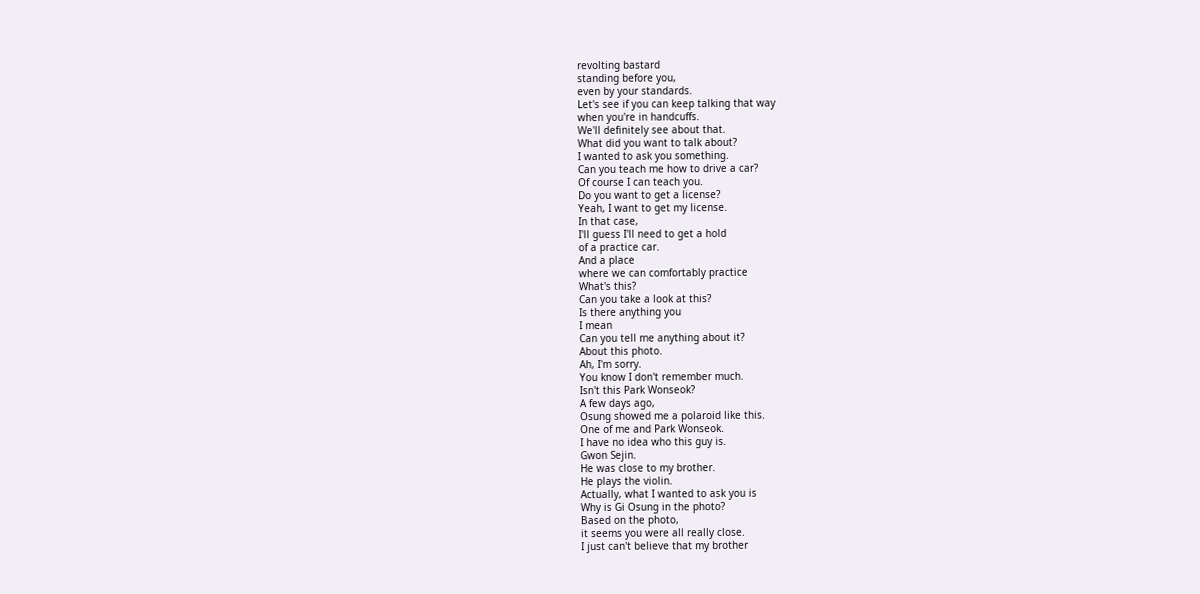revolting bastard
standing before you,
even by your standards.
Let's see if you can keep talking that way
when you're in handcuffs.
We'll definitely see about that.
What did you want to talk about?
I wanted to ask you something.
Can you teach me how to drive a car?
Of course I can teach you.
Do you want to get a license?
Yeah, I want to get my license.
In that case,
I'll guess I'll need to get a hold
of a practice car.
And a place
where we can comfortably practice
What's this?
Can you take a look at this?
Is there anything you
I mean
Can you tell me anything about it?
About this photo.
Ah, I'm sorry.
You know I don't remember much.
Isn't this Park Wonseok?
A few days ago,
Osung showed me a polaroid like this.
One of me and Park Wonseok.
I have no idea who this guy is.
Gwon Sejin.
He was close to my brother.
He plays the violin.
Actually, what I wanted to ask you is
Why is Gi Osung in the photo?
Based on the photo,
it seems you were all really close.
I just can't believe that my brother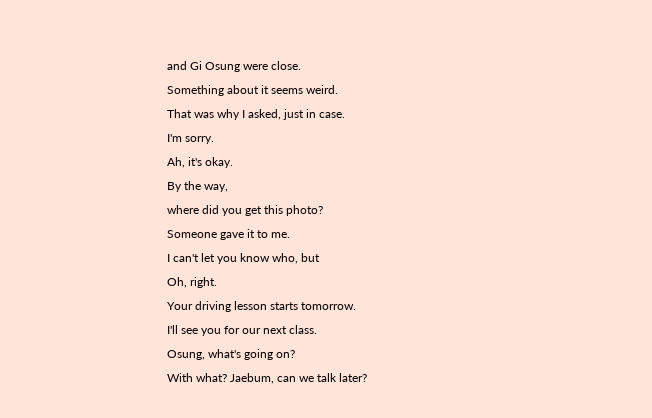and Gi Osung were close.
Something about it seems weird.
That was why I asked, just in case.
I'm sorry.
Ah, it's okay.
By the way,
where did you get this photo?
Someone gave it to me.
I can't let you know who, but
Oh, right.
Your driving lesson starts tomorrow.
I'll see you for our next class.
Osung, what's going on?
With what? Jaebum, can we talk later?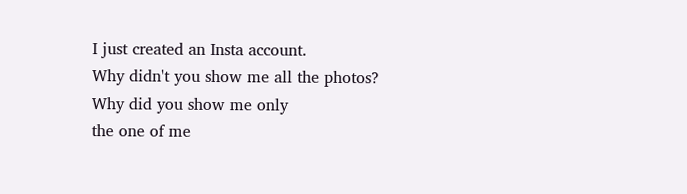I just created an Insta account.
Why didn't you show me all the photos?
Why did you show me only
the one of me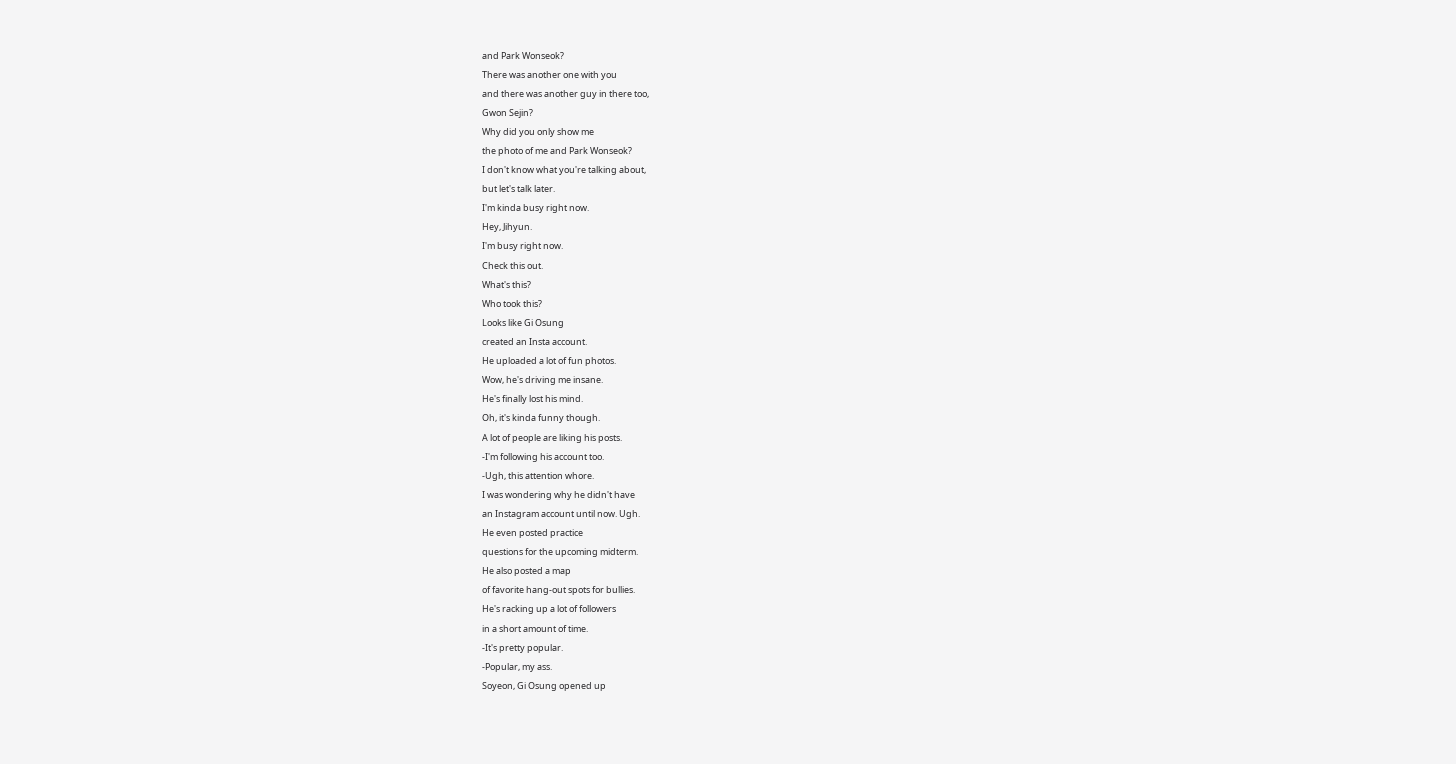and Park Wonseok?
There was another one with you
and there was another guy in there too,
Gwon Sejin?
Why did you only show me
the photo of me and Park Wonseok?
I don't know what you're talking about,
but let's talk later.
I'm kinda busy right now.
Hey, Jihyun.
I'm busy right now.
Check this out.
What's this?
Who took this?
Looks like Gi Osung
created an Insta account.
He uploaded a lot of fun photos.
Wow, he's driving me insane.
He's finally lost his mind.
Oh, it's kinda funny though.
A lot of people are liking his posts.
-I'm following his account too.
-Ugh, this attention whore.
I was wondering why he didn't have
an Instagram account until now. Ugh.
He even posted practice
questions for the upcoming midterm.
He also posted a map
of favorite hang-out spots for bullies.
He's racking up a lot of followers
in a short amount of time.
-It's pretty popular.
-Popular, my ass.
Soyeon, Gi Osung opened up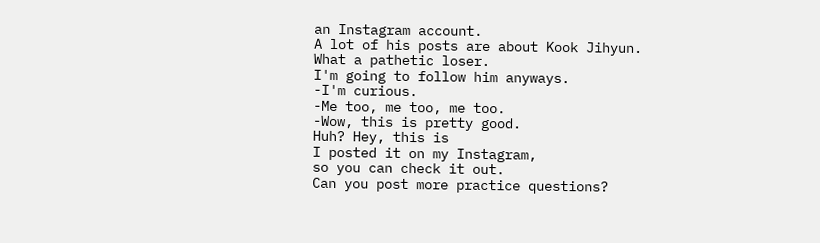an Instagram account.
A lot of his posts are about Kook Jihyun.
What a pathetic loser.
I'm going to follow him anyways.
-I'm curious.
-Me too, me too, me too.
-Wow, this is pretty good.
Huh? Hey, this is
I posted it on my Instagram,
so you can check it out.
Can you post more practice questions?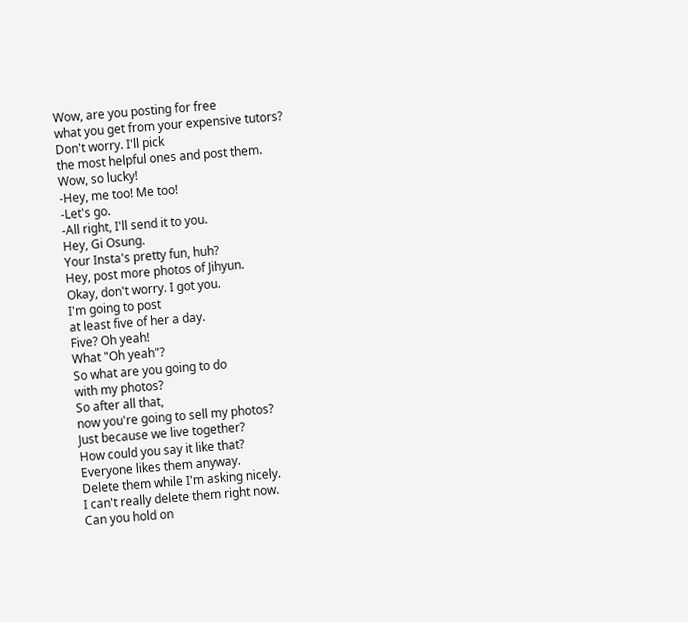Wow, are you posting for free
what you get from your expensive tutors?
Don't worry. I'll pick
the most helpful ones and post them.
Wow, so lucky!
-Hey, me too! Me too!
-Let's go.
-All right, I'll send it to you.
Hey, Gi Osung.
Your Insta's pretty fun, huh?
Hey, post more photos of Jihyun.
Okay, don't worry. I got you.
I'm going to post
at least five of her a day.
Five? Oh yeah!
What "Oh yeah"?
So what are you going to do
with my photos?
So after all that,
now you're going to sell my photos?
Just because we live together?
How could you say it like that?
Everyone likes them anyway.
Delete them while I'm asking nicely.
I can't really delete them right now.
Can you hold on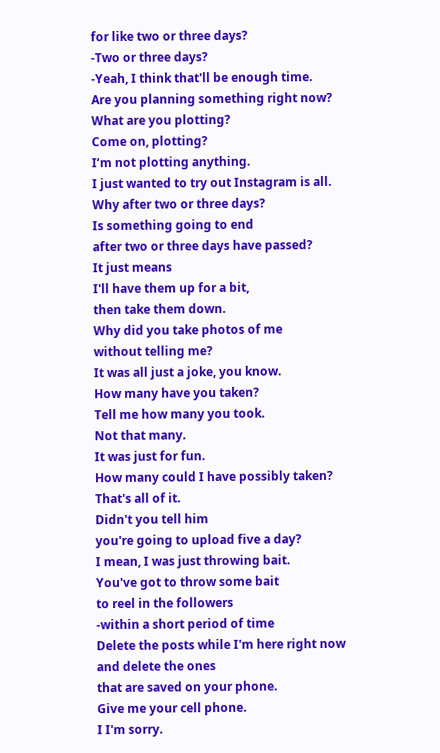for like two or three days?
-Two or three days?
-Yeah, I think that'll be enough time.
Are you planning something right now?
What are you plotting?
Come on, plotting?
I’m not plotting anything.
I just wanted to try out Instagram is all.
Why after two or three days?
Is something going to end
after two or three days have passed?
It just means
I'll have them up for a bit,
then take them down.
Why did you take photos of me
without telling me?
It was all just a joke, you know.
How many have you taken?
Tell me how many you took.
Not that many.
It was just for fun.
How many could I have possibly taken?
That's all of it.
Didn't you tell him
you're going to upload five a day?
I mean, I was just throwing bait.
You've got to throw some bait
to reel in the followers
-within a short period of time
Delete the posts while I'm here right now
and delete the ones
that are saved on your phone.
Give me your cell phone.
I I'm sorry.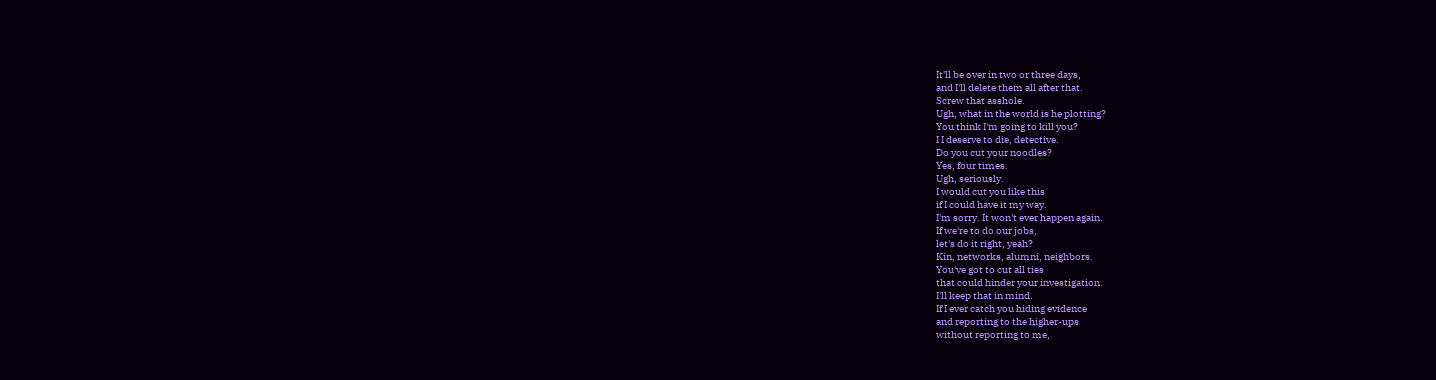It'll be over in two or three days,
and I'll delete them all after that.
Screw that asshole.
Ugh, what in the world is he plotting?
You think I'm going to kill you?
I I deserve to die, detective.
Do you cut your noodles?
Yes, four times.
Ugh, seriously.
I would cut you like this
if I could have it my way.
I'm sorry. It won't ever happen again.
If we're to do our jobs,
let's do it right, yeah?
Kin, networks, alumni, neighbors.
You've got to cut all ties
that could hinder your investigation.
I'll keep that in mind.
If I ever catch you hiding evidence
and reporting to the higher-ups
without reporting to me,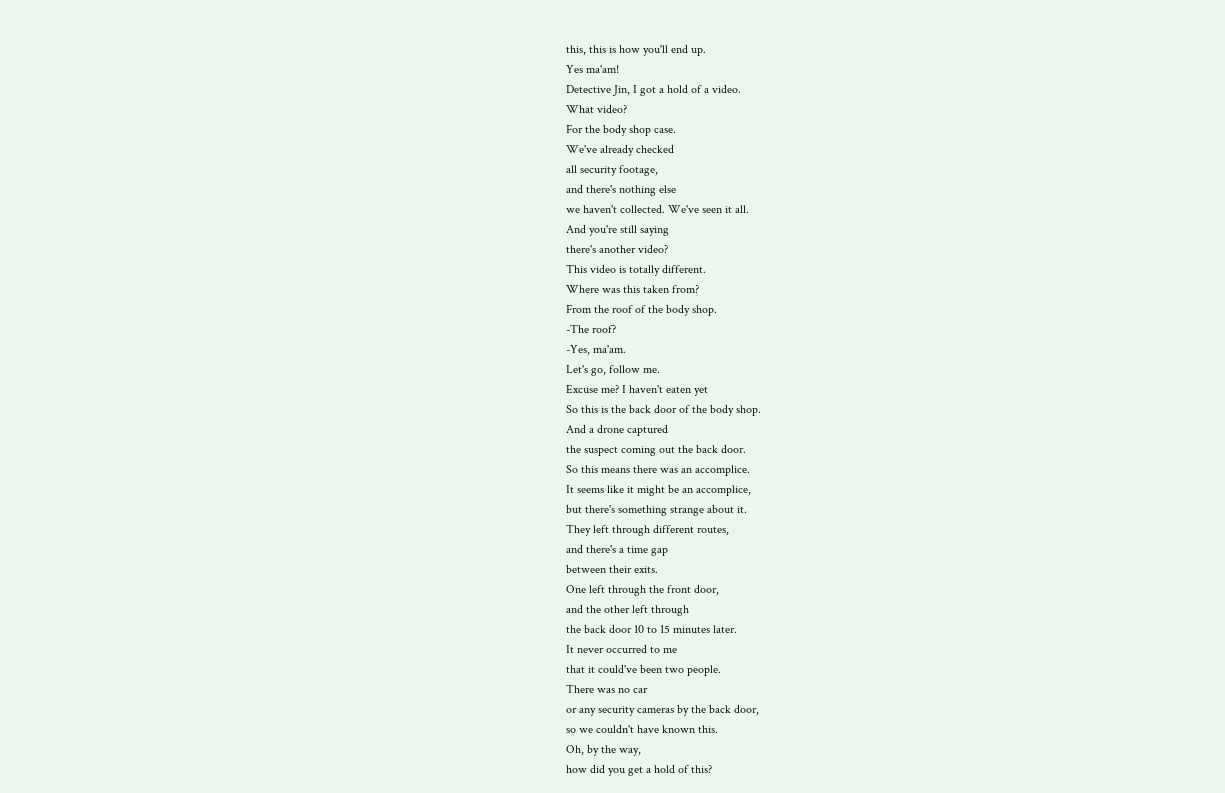this, this is how you'll end up.
Yes ma'am!
Detective Jin, I got a hold of a video.
What video?
For the body shop case.
We've already checked
all security footage,
and there's nothing else
we haven't collected. We've seen it all.
And you're still saying
there's another video?
This video is totally different.
Where was this taken from?
From the roof of the body shop.
-The roof?
-Yes, ma'am.
Let's go, follow me.
Excuse me? I haven't eaten yet
So this is the back door of the body shop.
And a drone captured
the suspect coming out the back door.
So this means there was an accomplice.
It seems like it might be an accomplice,
but there's something strange about it.
They left through different routes,
and there's a time gap
between their exits.
One left through the front door,
and the other left through
the back door 10 to 15 minutes later.
It never occurred to me
that it could've been two people.
There was no car
or any security cameras by the back door,
so we couldn't have known this.
Oh, by the way,
how did you get a hold of this?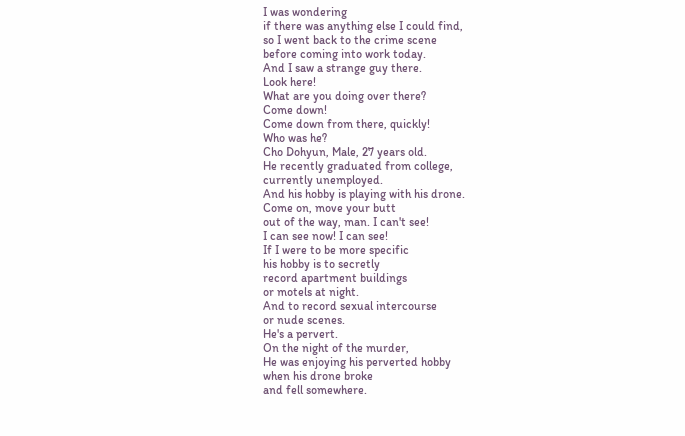I was wondering
if there was anything else I could find,
so I went back to the crime scene
before coming into work today.
And I saw a strange guy there.
Look here!
What are you doing over there?
Come down!
Come down from there, quickly!
Who was he?
Cho Dohyun, Male, 27 years old.
He recently graduated from college,
currently unemployed.
And his hobby is playing with his drone.
Come on, move your butt
out of the way, man. I can't see!
I can see now! I can see!
If I were to be more specific
his hobby is to secretly
record apartment buildings
or motels at night.
And to record sexual intercourse
or nude scenes.
He's a pervert.
On the night of the murder,
He was enjoying his perverted hobby
when his drone broke
and fell somewhere.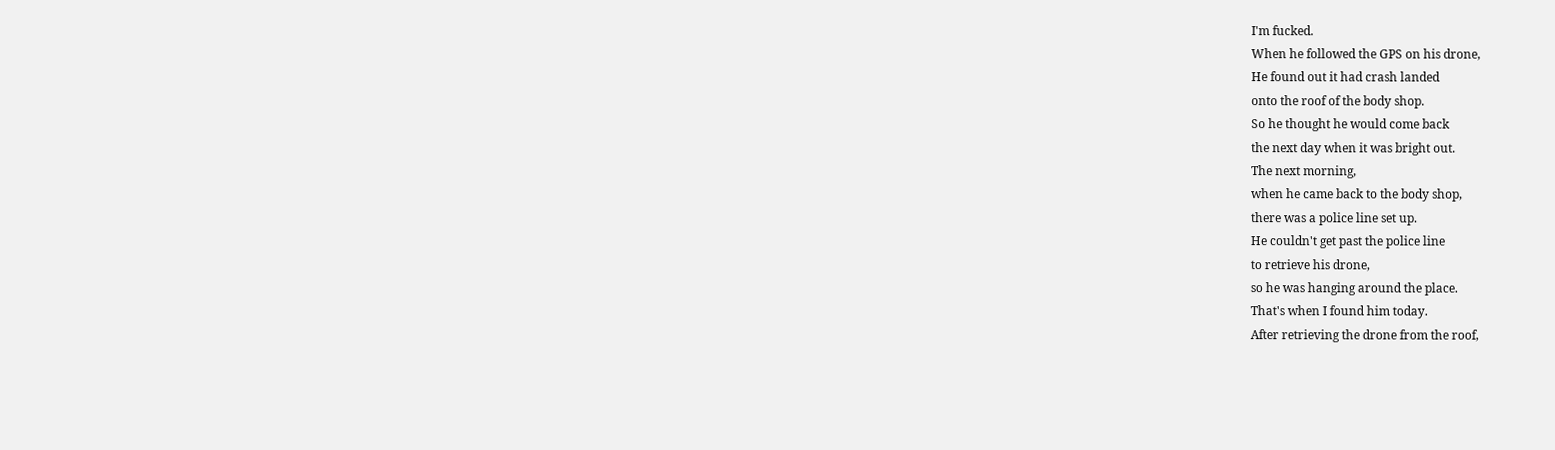I'm fucked.
When he followed the GPS on his drone,
He found out it had crash landed
onto the roof of the body shop.
So he thought he would come back
the next day when it was bright out.
The next morning,
when he came back to the body shop,
there was a police line set up.
He couldn't get past the police line
to retrieve his drone,
so he was hanging around the place.
That's when I found him today.
After retrieving the drone from the roof,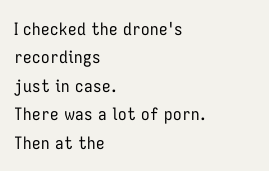I checked the drone's recordings
just in case.
There was a lot of porn.
Then at the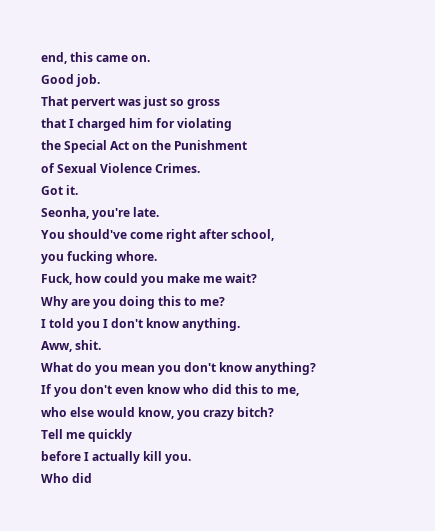end, this came on.
Good job.
That pervert was just so gross
that I charged him for violating
the Special Act on the Punishment
of Sexual Violence Crimes.
Got it.
Seonha, you're late.
You should've come right after school,
you fucking whore.
Fuck, how could you make me wait?
Why are you doing this to me?
I told you I don't know anything.
Aww, shit.
What do you mean you don't know anything?
If you don't even know who did this to me,
who else would know, you crazy bitch?
Tell me quickly
before I actually kill you.
Who did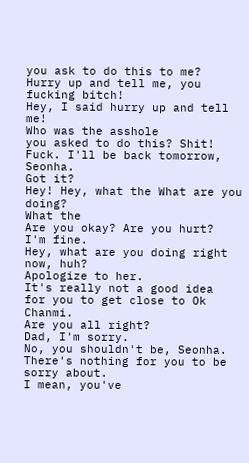you ask to do this to me?
Hurry up and tell me, you fucking bitch!
Hey, I said hurry up and tell me!
Who was the asshole
you asked to do this? Shit!
Fuck. I'll be back tomorrow, Seonha.
Got it?
Hey! Hey, what the What are you doing?
What the
Are you okay? Are you hurt?
I'm fine.
Hey, what are you doing right now, huh?
Apologize to her.
It's really not a good idea
for you to get close to Ok Chanmi.
Are you all right?
Dad, I'm sorry.
No, you shouldn't be, Seonha.
There's nothing for you to be sorry about.
I mean, you've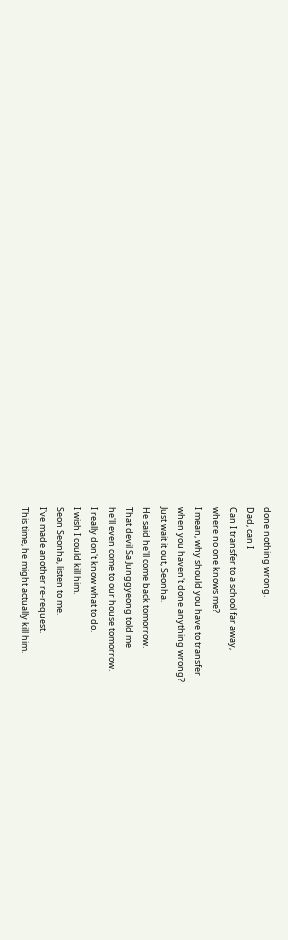done nothing wrong.
Dad, can I
Can I transfer to a school far away,
where no one knows me?
I mean, why should you have to transfer
when you haven't done anything wrong?
Just wait it out, Seonha.
He said he'll come back tomorrow.
That devil Sa Junggyeong told me
he'll even come to our house tomorrow.
I really don't know what to do.
I wish I could kill him.
Seon Seonha, listen to me.
I've made another re-request.
This time, he might actually kill him.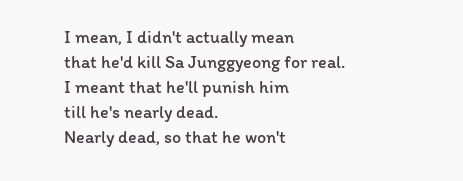I mean, I didn't actually mean
that he'd kill Sa Junggyeong for real.
I meant that he'll punish him
till he's nearly dead.
Nearly dead, so that he won't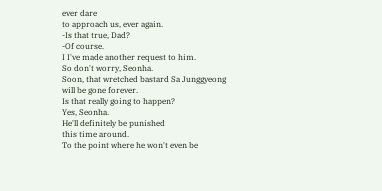ever dare
to approach us, ever again.
-Is that true, Dad?
-Of course.
I I've made another request to him.
So don't worry, Seonha.
Soon, that wretched bastard Sa Junggyeong
will be gone forever.
Is that really going to happen?
Yes, Seonha.
He'll definitely be punished
this time around.
To the point where he won't even be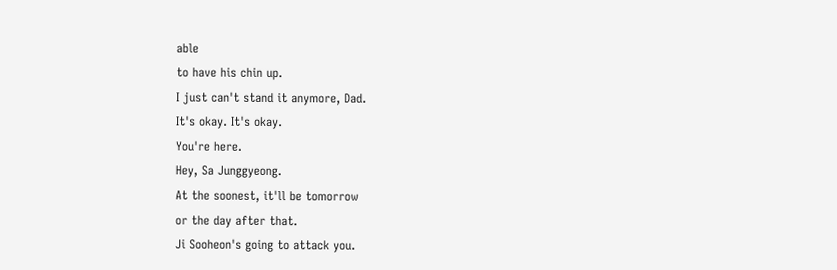able
to have his chin up.
I just can't stand it anymore, Dad.
It's okay. It's okay.
You're here.
Hey, Sa Junggyeong.
At the soonest, it'll be tomorrow
or the day after that.
Ji Sooheon's going to attack you.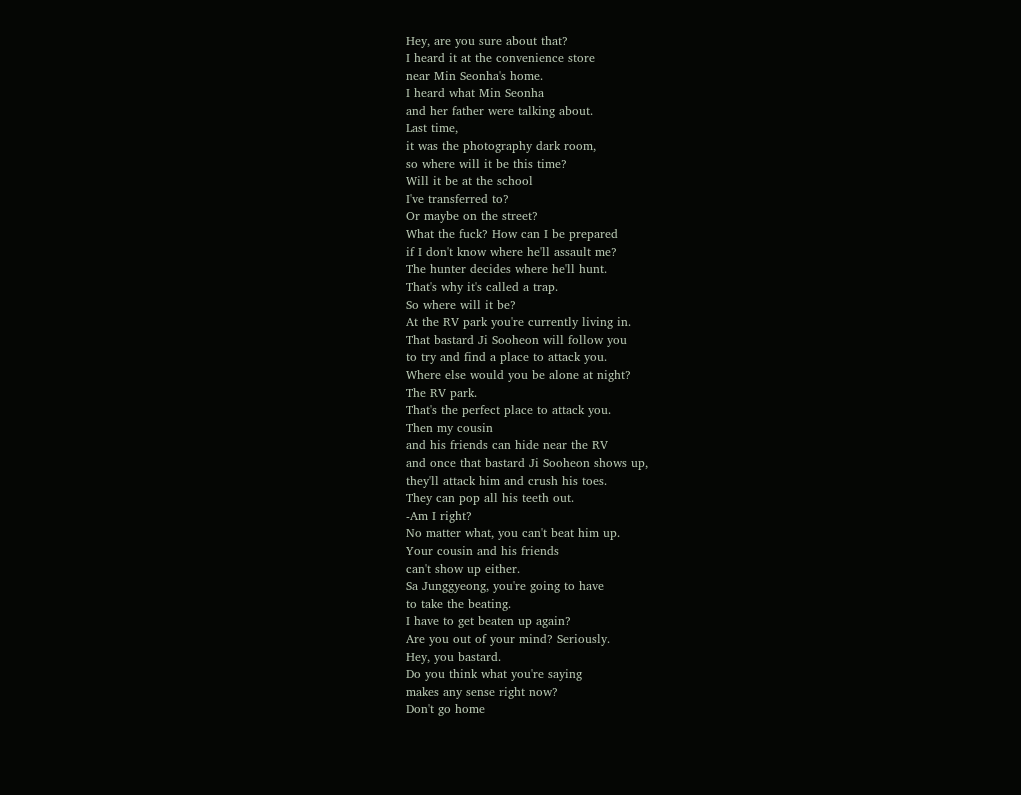Hey, are you sure about that?
I heard it at the convenience store
near Min Seonha's home.
I heard what Min Seonha
and her father were talking about.
Last time,
it was the photography dark room,
so where will it be this time?
Will it be at the school
I've transferred to?
Or maybe on the street?
What the fuck? How can I be prepared
if I don't know where he'll assault me?
The hunter decides where he'll hunt.
That's why it's called a trap.
So where will it be?
At the RV park you're currently living in.
That bastard Ji Sooheon will follow you
to try and find a place to attack you.
Where else would you be alone at night?
The RV park.
That's the perfect place to attack you.
Then my cousin
and his friends can hide near the RV
and once that bastard Ji Sooheon shows up,
they'll attack him and crush his toes.
They can pop all his teeth out.
-Am I right?
No matter what, you can't beat him up.
Your cousin and his friends
can't show up either.
Sa Junggyeong, you're going to have
to take the beating.
I have to get beaten up again?
Are you out of your mind? Seriously.
Hey, you bastard.
Do you think what you're saying
makes any sense right now?
Don't go home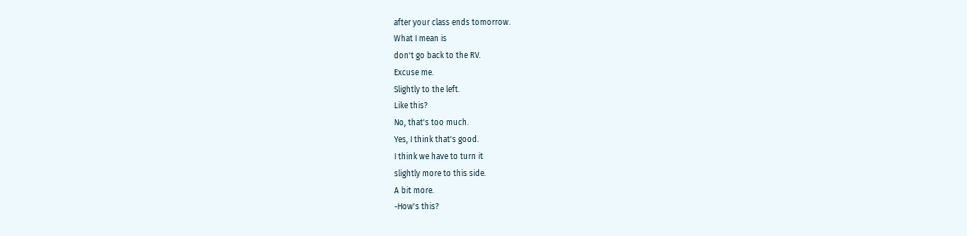after your class ends tomorrow.
What I mean is
don't go back to the RV.
Excuse me.
Slightly to the left.
Like this?
No, that's too much.
Yes, I think that's good.
I think we have to turn it
slightly more to this side.
A bit more.
-How's this?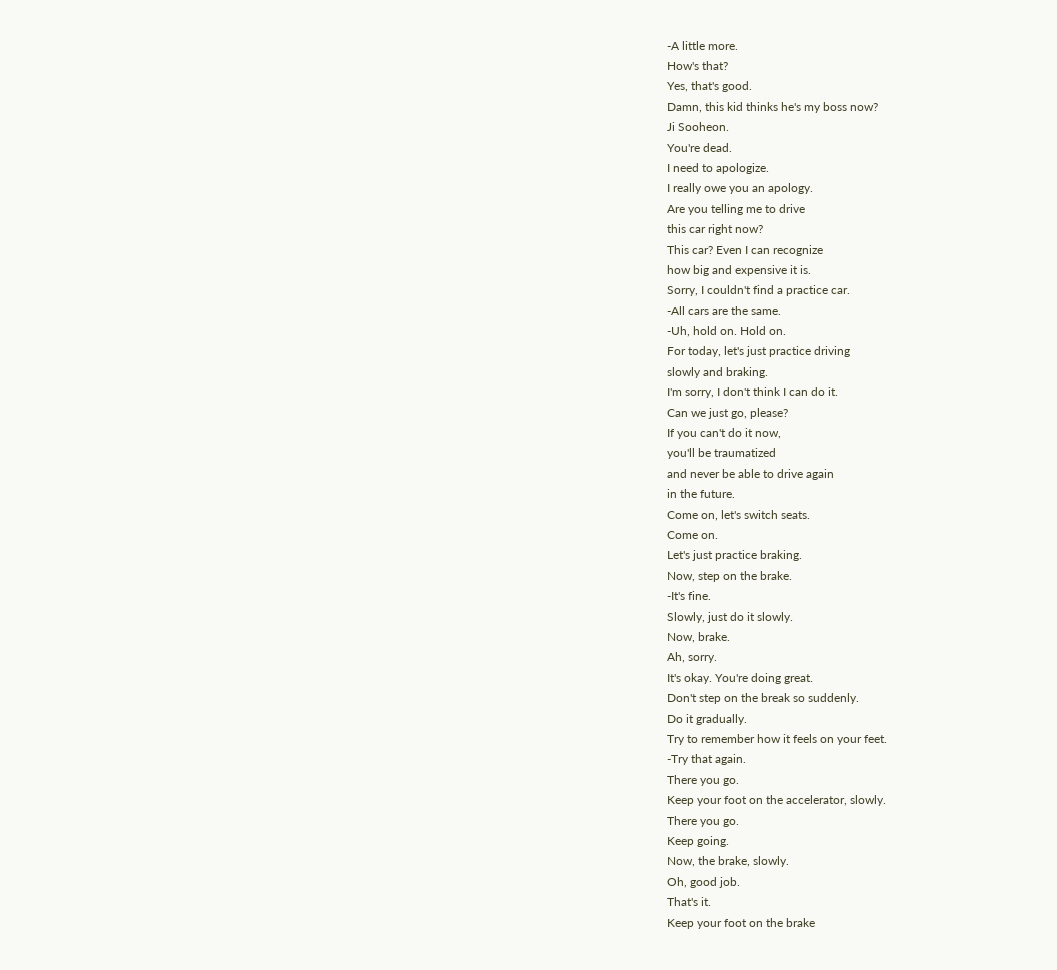-A little more.
How's that?
Yes, that's good.
Damn, this kid thinks he's my boss now?
Ji Sooheon.
You're dead.
I need to apologize.
I really owe you an apology.
Are you telling me to drive
this car right now?
This car? Even I can recognize
how big and expensive it is.
Sorry, I couldn't find a practice car.
-All cars are the same.
-Uh, hold on. Hold on.
For today, let's just practice driving
slowly and braking.
I'm sorry, I don't think I can do it.
Can we just go, please?
If you can't do it now,
you'll be traumatized
and never be able to drive again
in the future.
Come on, let's switch seats.
Come on.
Let's just practice braking.
Now, step on the brake.
-It's fine.
Slowly, just do it slowly.
Now, brake.
Ah, sorry.
It's okay. You're doing great.
Don't step on the break so suddenly.
Do it gradually.
Try to remember how it feels on your feet.
-Try that again.
There you go.
Keep your foot on the accelerator, slowly.
There you go.
Keep going.
Now, the brake, slowly.
Oh, good job.
That's it.
Keep your foot on the brake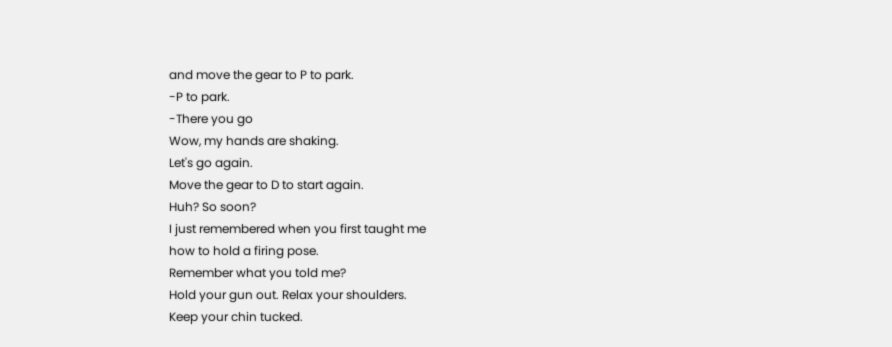and move the gear to P to park.
-P to park.
-There you go
Wow, my hands are shaking.
Let's go again.
Move the gear to D to start again.
Huh? So soon?
I just remembered when you first taught me
how to hold a firing pose.
Remember what you told me?
Hold your gun out. Relax your shoulders.
Keep your chin tucked.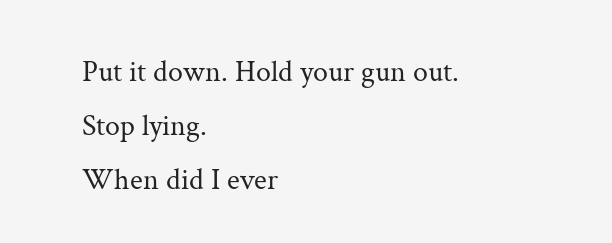Put it down. Hold your gun out.
Stop lying.
When did I ever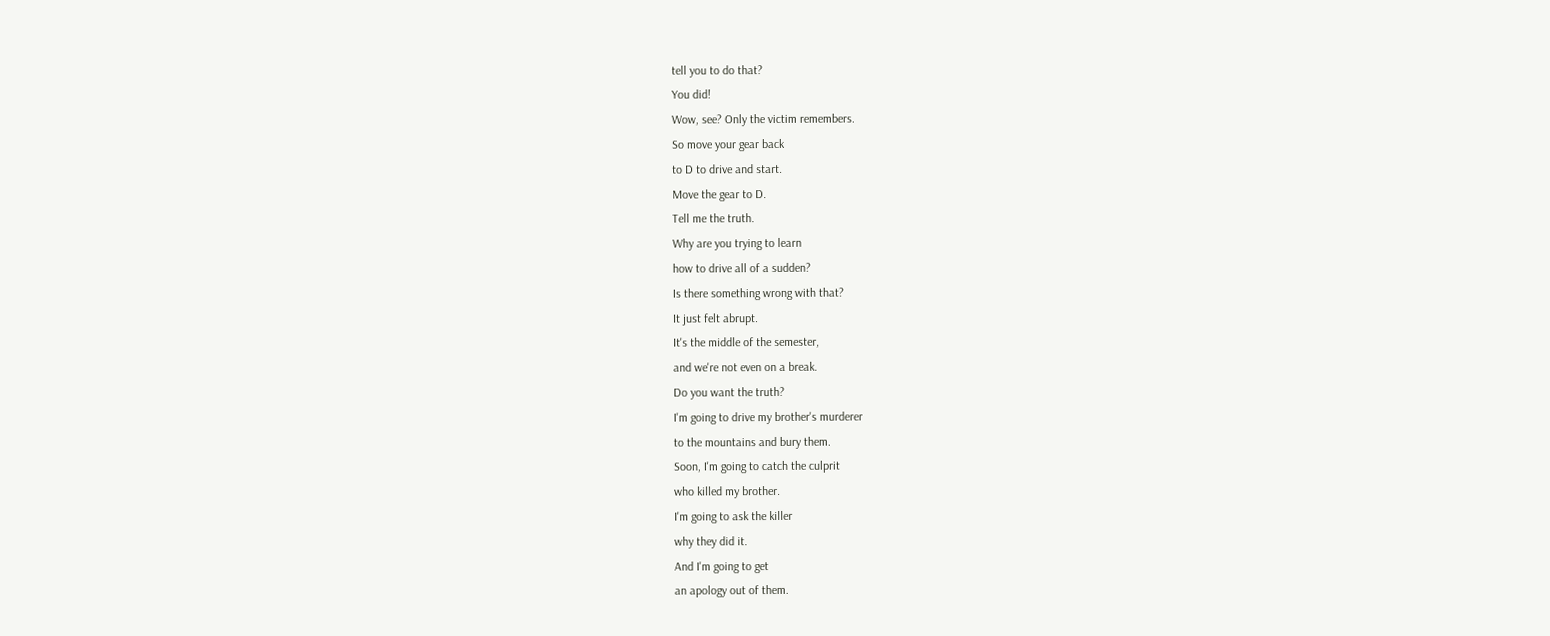tell you to do that?
You did!
Wow, see? Only the victim remembers.
So move your gear back
to D to drive and start.
Move the gear to D.
Tell me the truth.
Why are you trying to learn
how to drive all of a sudden?
Is there something wrong with that?
It just felt abrupt.
It's the middle of the semester,
and we're not even on a break.
Do you want the truth?
I'm going to drive my brother's murderer
to the mountains and bury them.
Soon, I'm going to catch the culprit
who killed my brother.
I'm going to ask the killer
why they did it.
And I'm going to get
an apology out of them.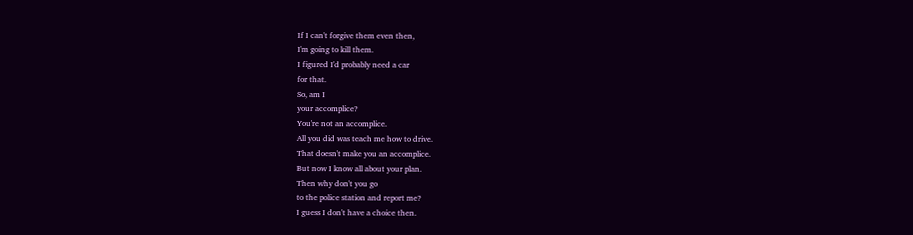If I can't forgive them even then,
I'm going to kill them.
I figured I'd probably need a car
for that.
So, am I
your accomplice?
You're not an accomplice.
All you did was teach me how to drive.
That doesn't make you an accomplice.
But now I know all about your plan.
Then why don't you go
to the police station and report me?
I guess I don't have a choice then.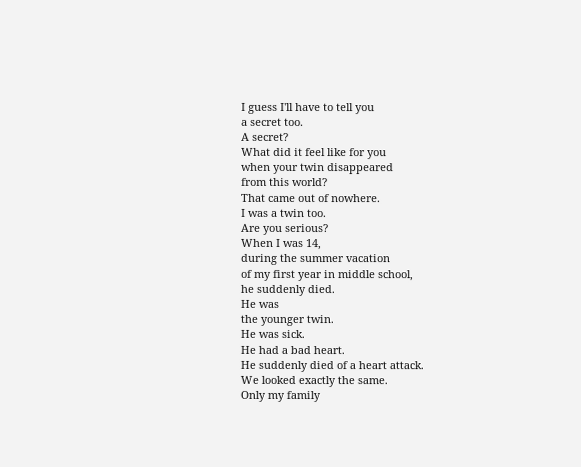I guess I'll have to tell you
a secret too.
A secret?
What did it feel like for you
when your twin disappeared
from this world?
That came out of nowhere.
I was a twin too.
Are you serious?
When I was 14,
during the summer vacation
of my first year in middle school,
he suddenly died.
He was
the younger twin.
He was sick.
He had a bad heart.
He suddenly died of a heart attack.
We looked exactly the same.
Only my family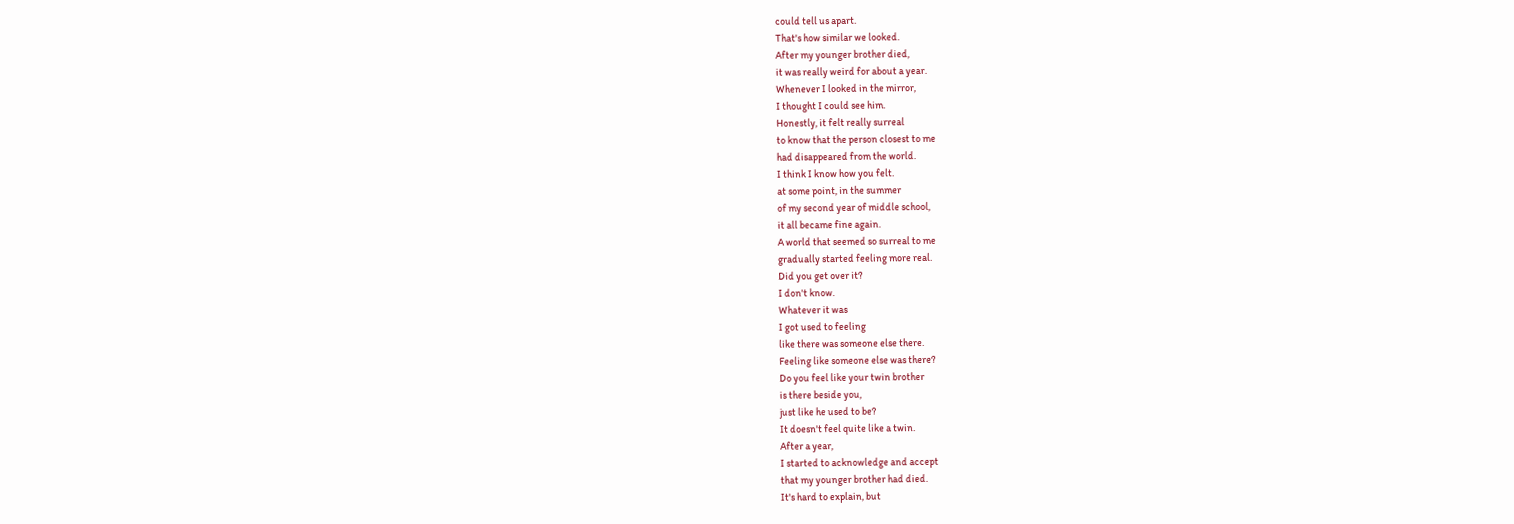could tell us apart.
That's how similar we looked.
After my younger brother died,
it was really weird for about a year.
Whenever I looked in the mirror,
I thought I could see him.
Honestly, it felt really surreal
to know that the person closest to me
had disappeared from the world.
I think I know how you felt.
at some point, in the summer
of my second year of middle school,
it all became fine again.
A world that seemed so surreal to me
gradually started feeling more real.
Did you get over it?
I don't know.
Whatever it was
I got used to feeling
like there was someone else there.
Feeling like someone else was there?
Do you feel like your twin brother
is there beside you,
just like he used to be?
It doesn't feel quite like a twin.
After a year,
I started to acknowledge and accept
that my younger brother had died.
It's hard to explain, but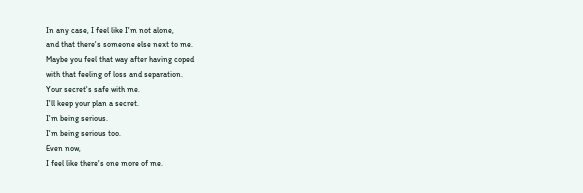In any case, I feel like I'm not alone,
and that there's someone else next to me.
Maybe you feel that way after having coped
with that feeling of loss and separation.
Your secret's safe with me.
I'll keep your plan a secret.
I'm being serious.
I'm being serious too.
Even now,
I feel like there's one more of me.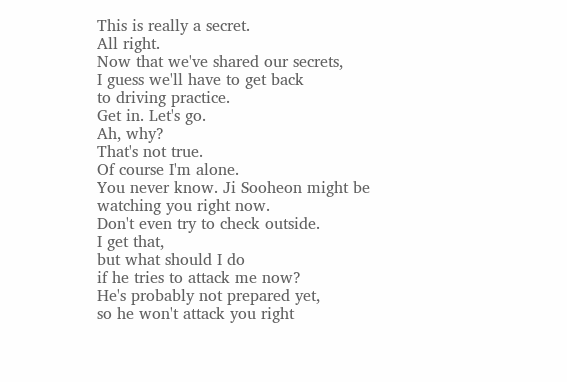This is really a secret.
All right.
Now that we've shared our secrets,
I guess we'll have to get back
to driving practice.
Get in. Let's go.
Ah, why?
That's not true.
Of course I'm alone.
You never know. Ji Sooheon might be
watching you right now.
Don't even try to check outside.
I get that,
but what should I do
if he tries to attack me now?
He's probably not prepared yet,
so he won't attack you right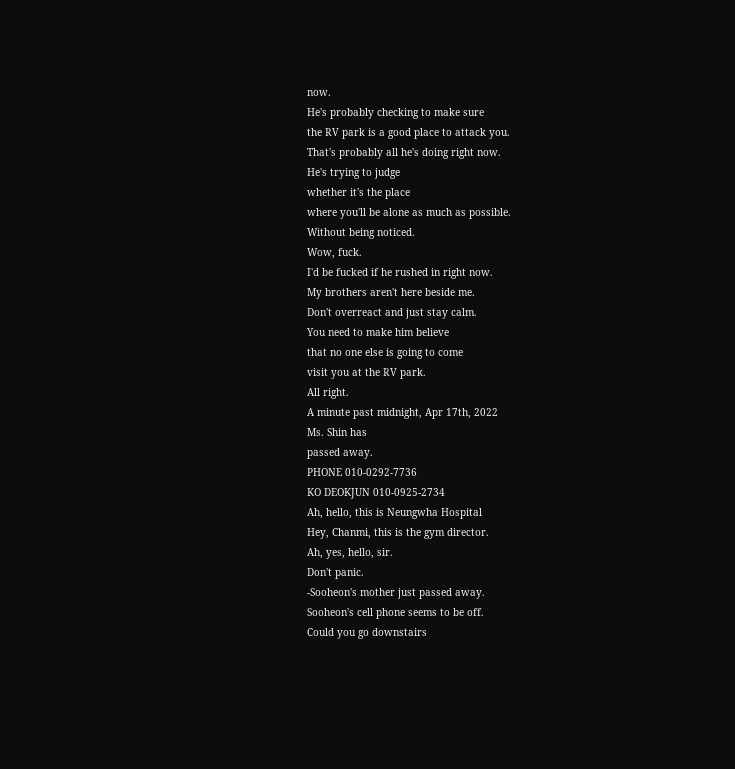now.
He's probably checking to make sure
the RV park is a good place to attack you.
That's probably all he's doing right now.
He's trying to judge
whether it's the place
where you'll be alone as much as possible.
Without being noticed.
Wow, fuck.
I'd be fucked if he rushed in right now.
My brothers aren't here beside me.
Don't overreact and just stay calm.
You need to make him believe
that no one else is going to come
visit you at the RV park.
All right.
A minute past midnight, Apr 17th, 2022
Ms. Shin has
passed away.
PHONE 010-0292-7736
KO DEOKJUN 010-0925-2734
Ah, hello, this is Neungwha Hospital
Hey, Chanmi, this is the gym director.
Ah, yes, hello, sir.
Don't panic.
-Sooheon's mother just passed away.
Sooheon's cell phone seems to be off.
Could you go downstairs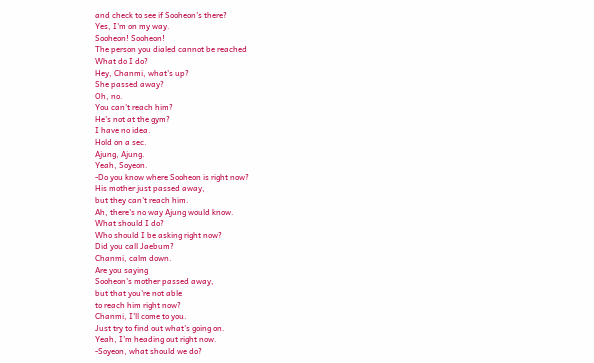and check to see if Sooheon's there?
Yes, I'm on my way.
Sooheon! Sooheon!
The person you dialed cannot be reached
What do I do?
Hey, Chanmi, what's up?
She passed away?
Oh, no.
You can't reach him?
He's not at the gym?
I have no idea.
Hold on a sec.
Ajung, Ajung.
Yeah, Soyeon.
-Do you know where Sooheon is right now?
His mother just passed away,
but they can't reach him.
Ah, there's no way Ajung would know.
What should I do?
Who should I be asking right now?
Did you call Jaebum?
Chanmi, calm down.
Are you saying
Sooheon's mother passed away,
but that you're not able
to reach him right now?
Chanmi, I'll come to you.
Just try to find out what's going on.
Yeah, I'm heading out right now.
-Soyeon, what should we do?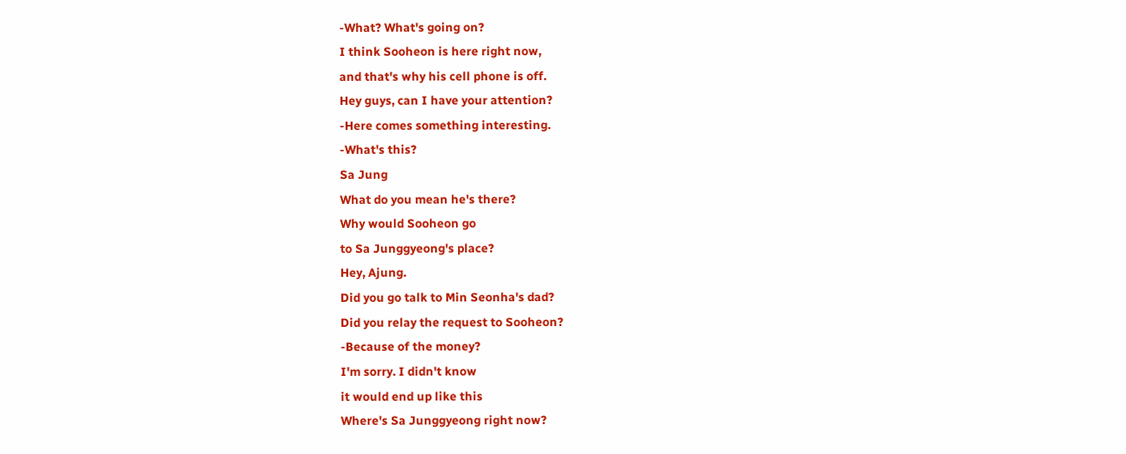-What? What's going on?
I think Sooheon is here right now,
and that's why his cell phone is off.
Hey guys, can I have your attention?
-Here comes something interesting.
-What's this?
Sa Jung
What do you mean he's there?
Why would Sooheon go
to Sa Junggyeong's place?
Hey, Ajung.
Did you go talk to Min Seonha's dad?
Did you relay the request to Sooheon?
-Because of the money?
I'm sorry. I didn't know
it would end up like this
Where's Sa Junggyeong right now?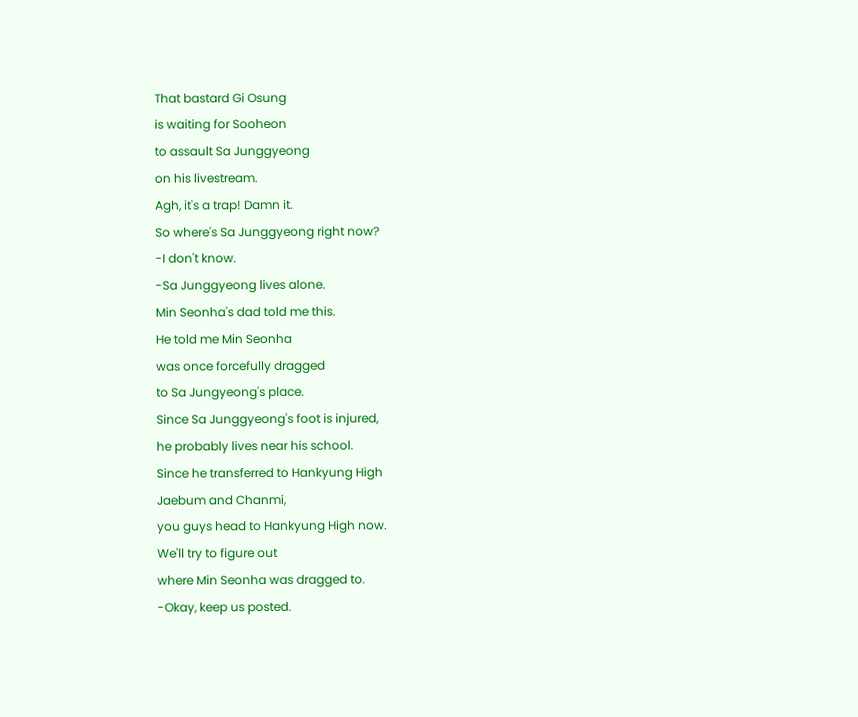That bastard Gi Osung
is waiting for Sooheon
to assault Sa Junggyeong
on his livestream.
Agh, it's a trap! Damn it.
So where's Sa Junggyeong right now?
-I don't know.
-Sa Junggyeong lives alone.
Min Seonha's dad told me this.
He told me Min Seonha
was once forcefully dragged
to Sa Jungyeong's place.
Since Sa Junggyeong's foot is injured,
he probably lives near his school.
Since he transferred to Hankyung High
Jaebum and Chanmi,
you guys head to Hankyung High now.
We'll try to figure out
where Min Seonha was dragged to.
-Okay, keep us posted.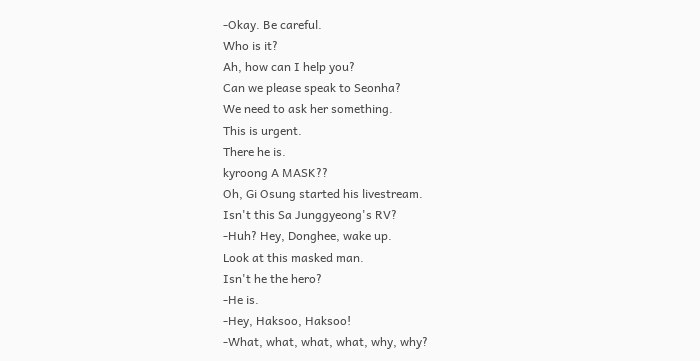-Okay. Be careful.
Who is it?
Ah, how can I help you?
Can we please speak to Seonha?
We need to ask her something.
This is urgent.
There he is.
kyroong A MASK??
Oh, Gi Osung started his livestream.
Isn't this Sa Junggyeong's RV?
-Huh? Hey, Donghee, wake up.
Look at this masked man.
Isn't he the hero?
-He is.
-Hey, Haksoo, Haksoo!
-What, what, what, what, why, why?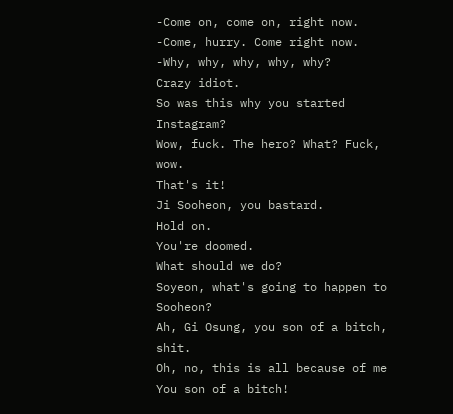-Come on, come on, right now.
-Come, hurry. Come right now.
-Why, why, why, why, why?
Crazy idiot.
So was this why you started Instagram?
Wow, fuck. The hero? What? Fuck, wow.
That's it!
Ji Sooheon, you bastard.
Hold on.
You're doomed.
What should we do?
Soyeon, what's going to happen to Sooheon?
Ah, Gi Osung, you son of a bitch, shit.
Oh, no, this is all because of me
You son of a bitch!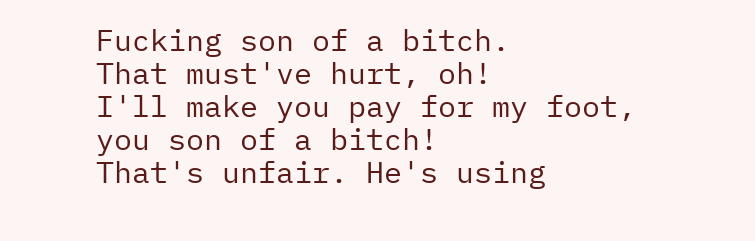Fucking son of a bitch.
That must've hurt, oh!
I'll make you pay for my foot,
you son of a bitch!
That's unfair. He's using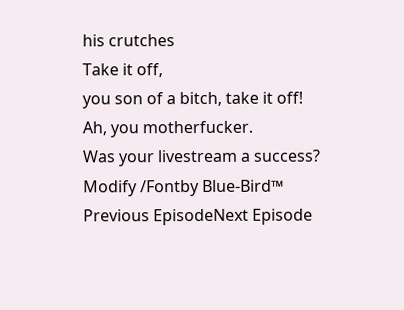his crutches
Take it off,
you son of a bitch, take it off!
Ah, you motherfucker.
Was your livestream a success?
Modify /Fontby Blue-Bird™
Previous EpisodeNext Episode